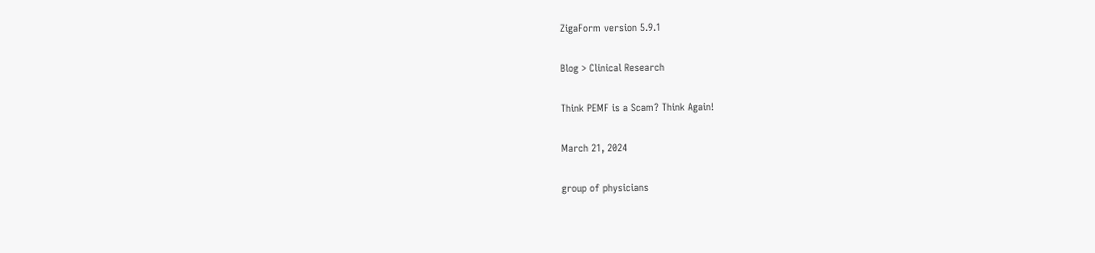ZigaForm version 5.9.1

Blog > Clinical Research

Think PEMF is a Scam? Think Again!

March 21, 2024

group of physicians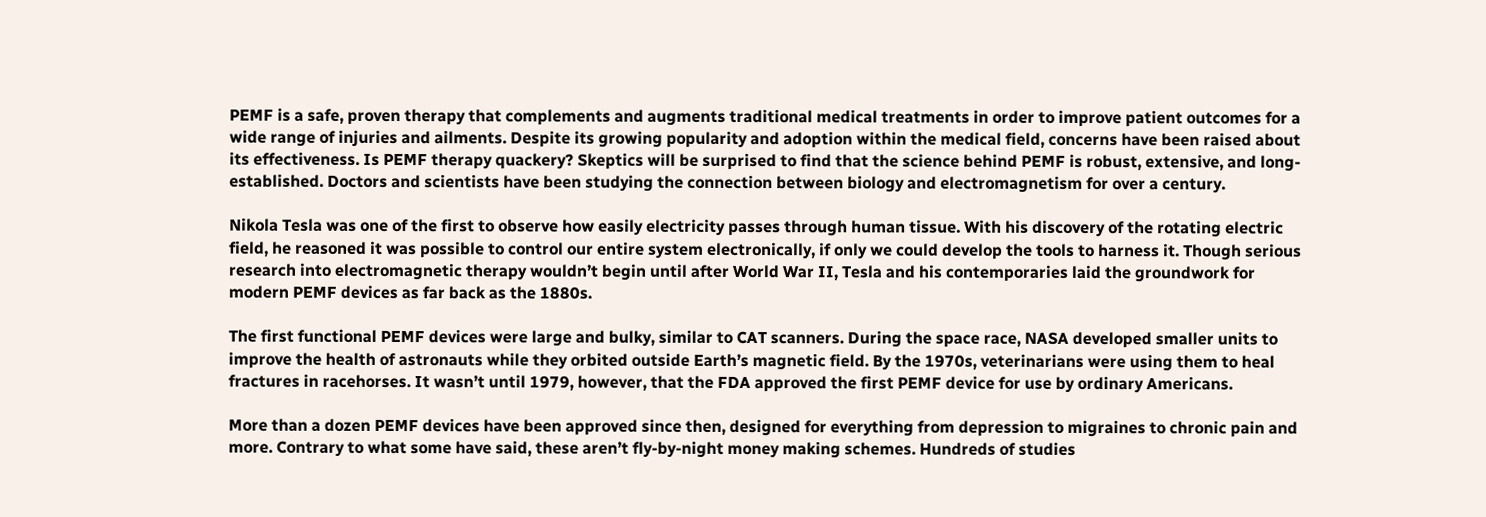PEMF is a safe, proven therapy that complements and augments traditional medical treatments in order to improve patient outcomes for a wide range of injuries and ailments. Despite its growing popularity and adoption within the medical field, concerns have been raised about its effectiveness. Is PEMF therapy quackery? Skeptics will be surprised to find that the science behind PEMF is robust, extensive, and long-established. Doctors and scientists have been studying the connection between biology and electromagnetism for over a century.

Nikola Tesla was one of the first to observe how easily electricity passes through human tissue. With his discovery of the rotating electric field, he reasoned it was possible to control our entire system electronically, if only we could develop the tools to harness it. Though serious research into electromagnetic therapy wouldn’t begin until after World War II, Tesla and his contemporaries laid the groundwork for modern PEMF devices as far back as the 1880s.

The first functional PEMF devices were large and bulky, similar to CAT scanners. During the space race, NASA developed smaller units to improve the health of astronauts while they orbited outside Earth’s magnetic field. By the 1970s, veterinarians were using them to heal fractures in racehorses. It wasn’t until 1979, however, that the FDA approved the first PEMF device for use by ordinary Americans.

More than a dozen PEMF devices have been approved since then, designed for everything from depression to migraines to chronic pain and more. Contrary to what some have said, these aren’t fly-by-night money making schemes. Hundreds of studies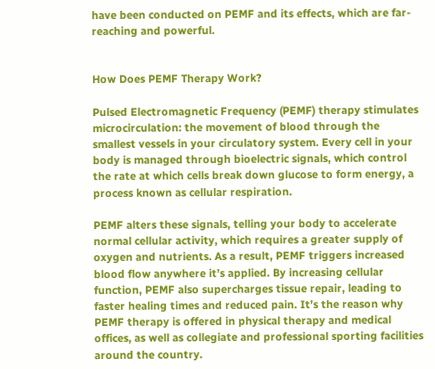have been conducted on PEMF and its effects, which are far-reaching and powerful.


How Does PEMF Therapy Work?

Pulsed Electromagnetic Frequency (PEMF) therapy stimulates microcirculation: the movement of blood through the smallest vessels in your circulatory system. Every cell in your body is managed through bioelectric signals, which control the rate at which cells break down glucose to form energy, a process known as cellular respiration.

PEMF alters these signals, telling your body to accelerate normal cellular activity, which requires a greater supply of oxygen and nutrients. As a result, PEMF triggers increased blood flow anywhere it’s applied. By increasing cellular function, PEMF also supercharges tissue repair, leading to faster healing times and reduced pain. It’s the reason why PEMF therapy is offered in physical therapy and medical offices, as well as collegiate and professional sporting facilities around the country.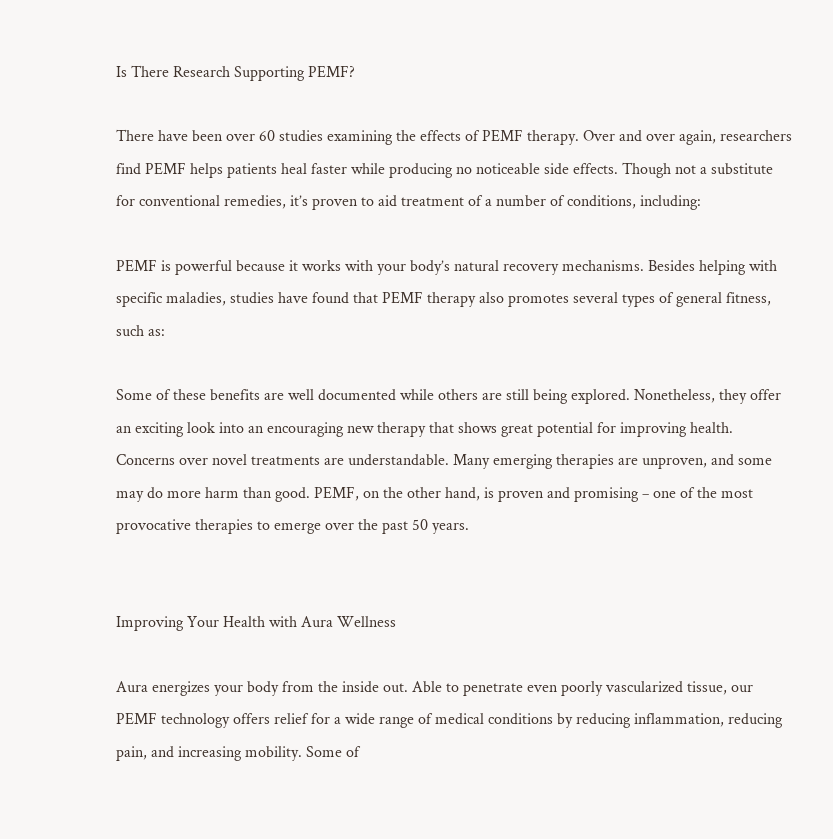Is There Research Supporting PEMF?

There have been over 60 studies examining the effects of PEMF therapy. Over and over again, researchers find PEMF helps patients heal faster while producing no noticeable side effects. Though not a substitute for conventional remedies, it’s proven to aid treatment of a number of conditions, including:

PEMF is powerful because it works with your body’s natural recovery mechanisms. Besides helping with specific maladies, studies have found that PEMF therapy also promotes several types of general fitness, such as:

Some of these benefits are well documented while others are still being explored. Nonetheless, they offer an exciting look into an encouraging new therapy that shows great potential for improving health. Concerns over novel treatments are understandable. Many emerging therapies are unproven, and some may do more harm than good. PEMF, on the other hand, is proven and promising ‒ one of the most provocative therapies to emerge over the past 50 years.


Improving Your Health with Aura Wellness

Aura energizes your body from the inside out. Able to penetrate even poorly vascularized tissue, our PEMF technology offers relief for a wide range of medical conditions by reducing inflammation, reducing pain, and increasing mobility. Some of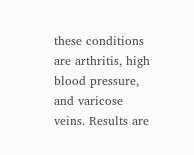these conditions are arthritis, high blood pressure, and varicose veins. Results are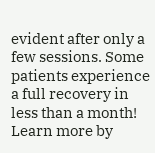evident after only a few sessions. Some patients experience a full recovery in less than a month! Learn more by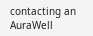contacting an AuraWell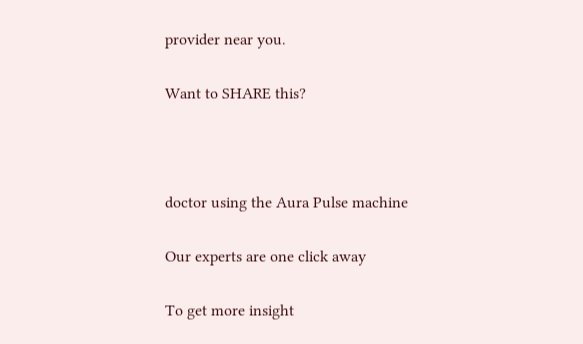provider near you.

Want to SHARE this?



doctor using the Aura Pulse machine

Our experts are one click away

To get more insight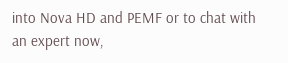into Nova HD and PEMF or to chat with an expert now,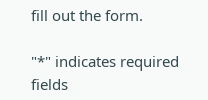fill out the form.

"*" indicates required fields